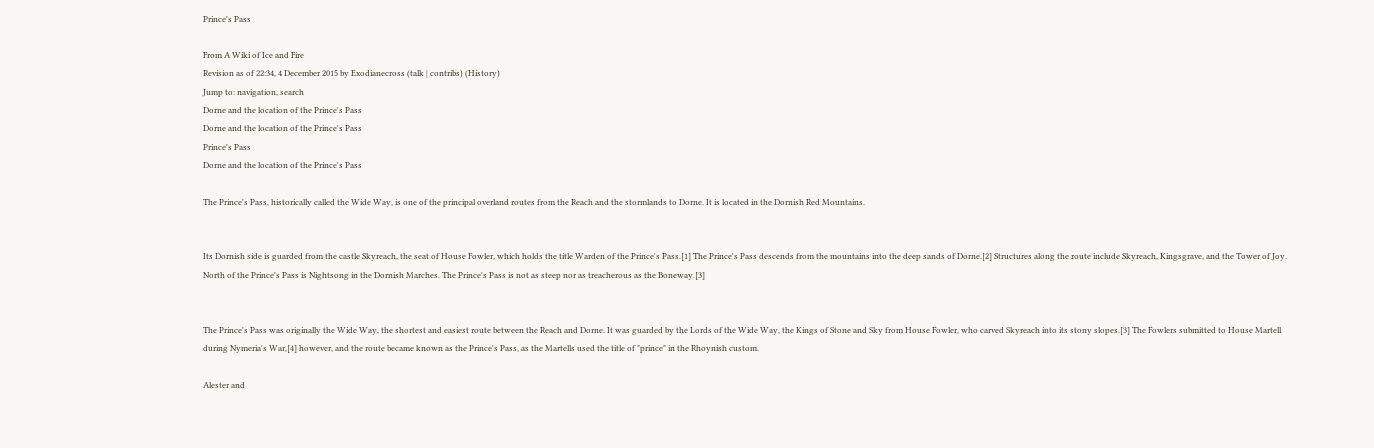Prince's Pass

From A Wiki of Ice and Fire
Revision as of 22:34, 4 December 2015 by Exodianecross (talk | contribs) (History)
Jump to: navigation, search
Dorne and the location of the Prince's Pass
Dorne and the location of the Prince's Pass
Prince's Pass
Dorne and the location of the Prince's Pass

The Prince's Pass, historically called the Wide Way, is one of the principal overland routes from the Reach and the stormlands to Dorne. It is located in the Dornish Red Mountains.


Its Dornish side is guarded from the castle Skyreach, the seat of House Fowler, which holds the title Warden of the Prince's Pass.[1] The Prince's Pass descends from the mountains into the deep sands of Dorne.[2] Structures along the route include Skyreach, Kingsgrave, and the Tower of Joy. North of the Prince's Pass is Nightsong in the Dornish Marches. The Prince's Pass is not as steep nor as treacherous as the Boneway.[3]


The Prince's Pass was originally the Wide Way, the shortest and easiest route between the Reach and Dorne. It was guarded by the Lords of the Wide Way, the Kings of Stone and Sky from House Fowler, who carved Skyreach into its stony slopes.[3] The Fowlers submitted to House Martell during Nymeria's War,[4] however, and the route became known as the Prince's Pass, as the Martells used the title of "prince" in the Rhoynish custom.

Alester and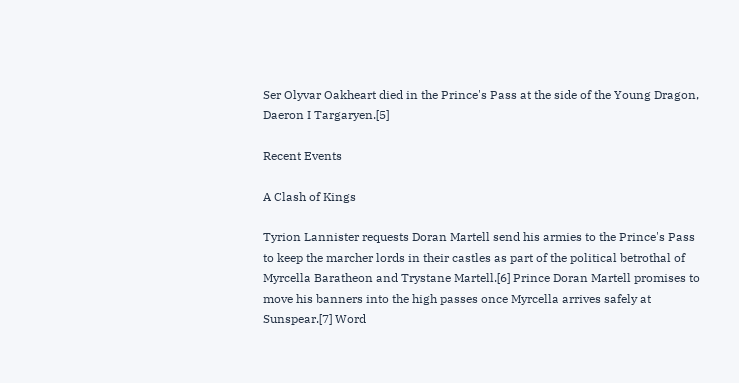Ser Olyvar Oakheart died in the Prince's Pass at the side of the Young Dragon, Daeron I Targaryen.[5]

Recent Events

A Clash of Kings

Tyrion Lannister requests Doran Martell send his armies to the Prince's Pass to keep the marcher lords in their castles as part of the political betrothal of Myrcella Baratheon and Trystane Martell.[6] Prince Doran Martell promises to move his banners into the high passes once Myrcella arrives safely at Sunspear.[7] Word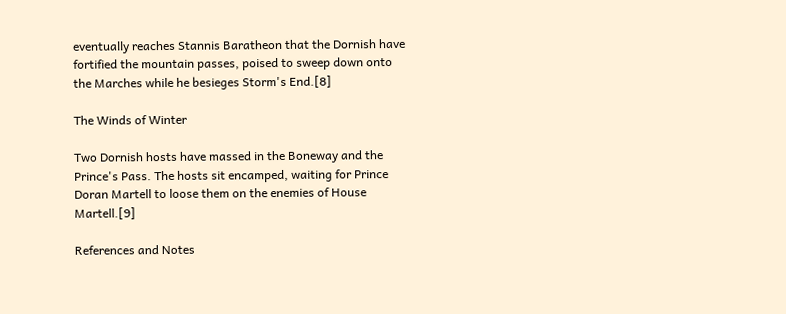eventually reaches Stannis Baratheon that the Dornish have fortified the mountain passes, poised to sweep down onto the Marches while he besieges Storm's End.[8]

The Winds of Winter

Two Dornish hosts have massed in the Boneway and the Prince's Pass. The hosts sit encamped, waiting for Prince Doran Martell to loose them on the enemies of House Martell.[9]

References and Notes